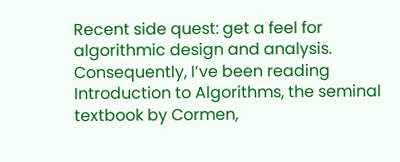Recent side quest: get a feel for algorithmic design and analysis. Consequently, I’ve been reading Introduction to Algorithms, the seminal textbook by Cormen,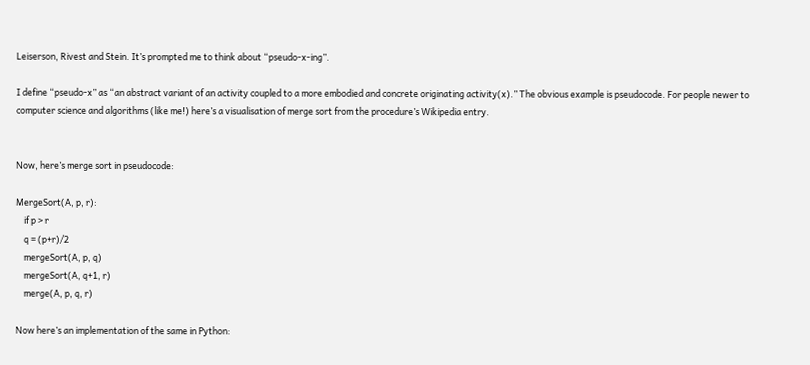Leiserson, Rivest and Stein. It’s prompted me to think about “pseudo-x-ing”.

I define “pseudo-x” as “an abstract variant of an activity coupled to a more embodied and concrete originating activity(x).” The obvious example is pseudocode. For people newer to computer science and algorithms (like me!) here’s a visualisation of merge sort from the procedure’s Wikipedia entry.


Now, here’s merge sort in pseudocode:

MergeSort(A, p, r):
    if p > r
    q = (p+r)/2
    mergeSort(A, p, q)
    mergeSort(A, q+1, r)
    merge(A, p, q, r)

Now here’s an implementation of the same in Python: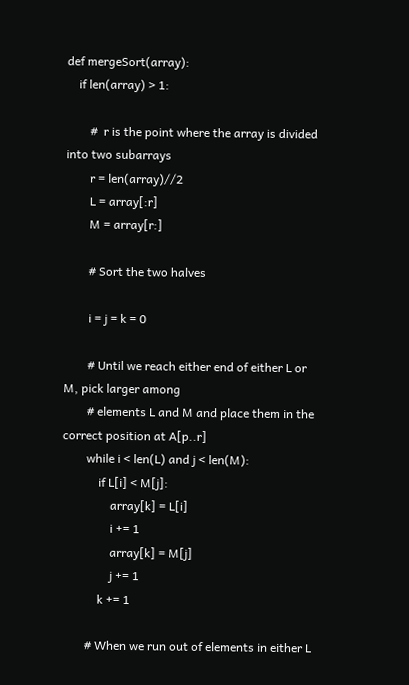def mergeSort(array):
    if len(array) > 1:

        #  r is the point where the array is divided into two subarrays
        r = len(array)//2
        L = array[:r]
        M = array[r:]

        # Sort the two halves

        i = j = k = 0

        # Until we reach either end of either L or M, pick larger among
        # elements L and M and place them in the correct position at A[p..r]
        while i < len(L) and j < len(M):
            if L[i] < M[j]:
                array[k] = L[i]
                i += 1
                array[k] = M[j]
                j += 1
            k += 1

        # When we run out of elements in either L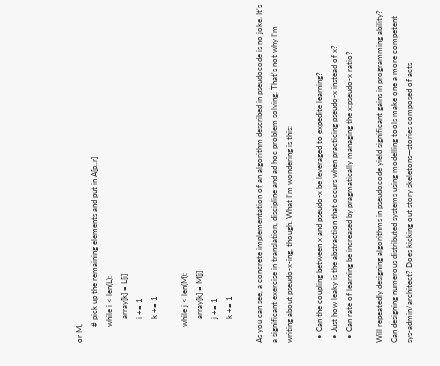or M,
        # pick up the remaining elements and put in A[p..r]
        while i < len(L):
            array[k] = L[i]
            i += 1
            k += 1

        while j < len(M):
            array[k] = M[j]
            j += 1
            k += 1

As you can see, a concrete implementation of an algorithm described in pseudocode is no joke. It’s a significant exercise in translation, discipline and ad hoc problem solving. That’s not why I’m writing about pseudo-x-ing, though. What I’m wondering is this:

  • Can the coupling between x and pseudo-x be leveraged to expedite learning?
  • Just how leaky is the abstraction that occurs when practicing pseudo-x instead of x?
  • Can rate of learning be increased by pragmatically managing the x:pseudo-x ratio?

Will repeatedly designing algorithms in pseudocode yield significant gains in programming ability? Can designing numerous distributed systems using modelling tools make one a more competent sys-admin/architect? Does kicking out story skeletons—stories composed of acts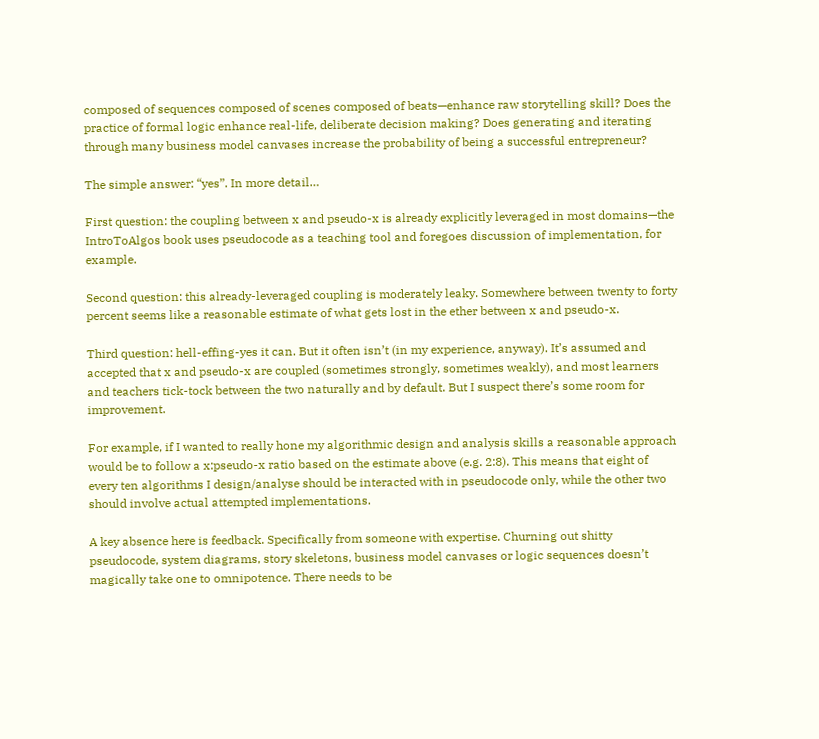composed of sequences composed of scenes composed of beats—enhance raw storytelling skill? Does the practice of formal logic enhance real-life, deliberate decision making? Does generating and iterating through many business model canvases increase the probability of being a successful entrepreneur?

The simple answer: “yes”. In more detail…

First question: the coupling between x and pseudo-x is already explicitly leveraged in most domains—the IntroToAlgos book uses pseudocode as a teaching tool and foregoes discussion of implementation, for example.

Second question: this already-leveraged coupling is moderately leaky. Somewhere between twenty to forty percent seems like a reasonable estimate of what gets lost in the ether between x and pseudo-x.

Third question: hell-effing-yes it can. But it often isn’t (in my experience, anyway). It’s assumed and accepted that x and pseudo-x are coupled (sometimes strongly, sometimes weakly), and most learners and teachers tick-tock between the two naturally and by default. But I suspect there’s some room for improvement.

For example, if I wanted to really hone my algorithmic design and analysis skills a reasonable approach would be to follow a x:pseudo-x ratio based on the estimate above (e.g. 2:8). This means that eight of every ten algorithms I design/analyse should be interacted with in pseudocode only, while the other two should involve actual attempted implementations.

A key absence here is feedback. Specifically from someone with expertise. Churning out shitty pseudocode, system diagrams, story skeletons, business model canvases or logic sequences doesn’t magically take one to omnipotence. There needs to be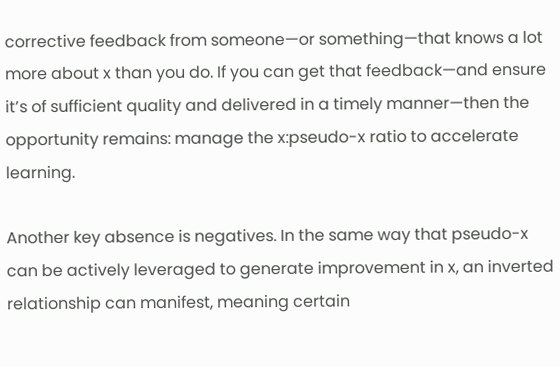corrective feedback from someone—or something—that knows a lot more about x than you do. If you can get that feedback—and ensure it’s of sufficient quality and delivered in a timely manner—then the opportunity remains: manage the x:pseudo-x ratio to accelerate learning.

Another key absence is negatives. In the same way that pseudo-x can be actively leveraged to generate improvement in x, an inverted relationship can manifest, meaning certain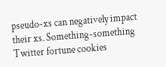pseudo-xs can negatively impact their xs. Something-something Twitter fortune cookies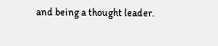and being a thought leader.